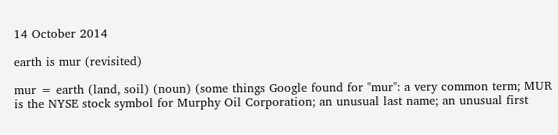14 October 2014

earth is mur (revisited)

mur = earth (land, soil) (noun) (some things Google found for "mur": a very common term; MUR is the NYSE stock symbol for Murphy Oil Corporation; an unusual last name; an unusual first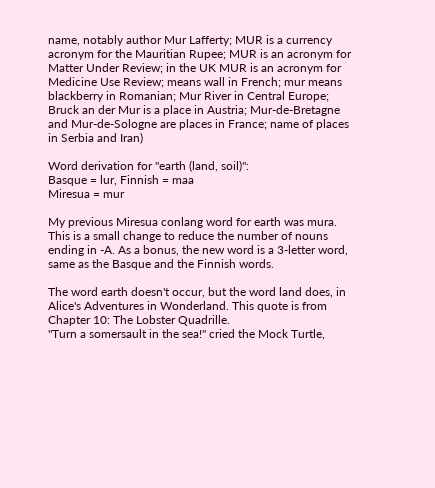name, notably author Mur Lafferty; MUR is a currency acronym for the Mauritian Rupee; MUR is an acronym for Matter Under Review; in the UK MUR is an acronym for Medicine Use Review; means wall in French; mur means blackberry in Romanian; Mur River in Central Europe; Bruck an der Mur is a place in Austria; Mur-de-Bretagne and Mur-de-Sologne are places in France; name of places in Serbia and Iran)

Word derivation for "earth (land, soil)":
Basque = lur, Finnish = maa
Miresua = mur

My previous Miresua conlang word for earth was mura. This is a small change to reduce the number of nouns ending in -A. As a bonus, the new word is a 3-letter word, same as the Basque and the Finnish words.

The word earth doesn't occur, but the word land does, in Alice's Adventures in Wonderland. This quote is from Chapter 10: The Lobster Quadrille.
"Turn a somersault in the sea!" cried the Mock Turtle,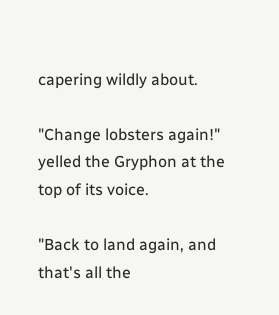capering wildly about.

"Change lobsters again!" yelled the Gryphon at the top of its voice.

"Back to land again, and that's all the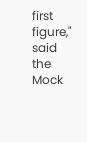first figure," said the Mock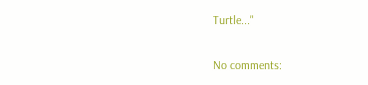Turtle..."

No comments: